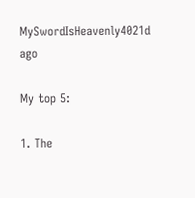MySwordIsHeavenly4021d ago

My top 5:

1. The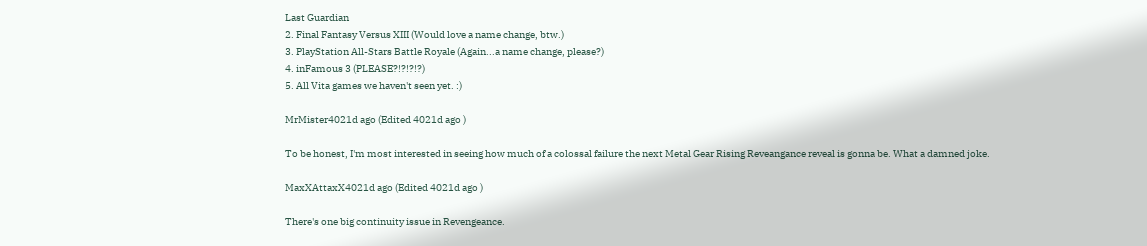Last Guardian
2. Final Fantasy Versus XIII (Would love a name change, btw.)
3. PlayStation All-Stars Battle Royale (Again...a name change, please?)
4. inFamous 3 (PLEASE?!?!?!?)
5. All Vita games we haven't seen yet. :)

MrMister4021d ago (Edited 4021d ago )

To be honest, I'm most interested in seeing how much of a colossal failure the next Metal Gear Rising Reveangance reveal is gonna be. What a damned joke.

MaxXAttaxX4021d ago (Edited 4021d ago )

There's one big continuity issue in Revengeance.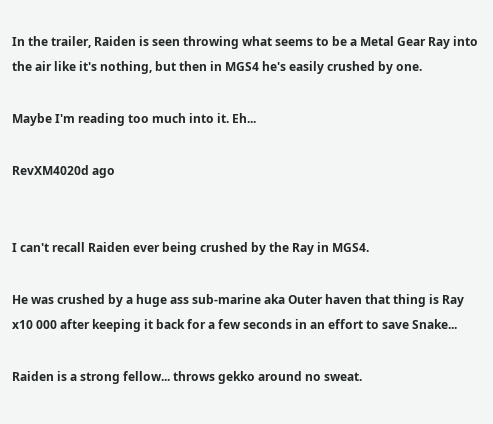In the trailer, Raiden is seen throwing what seems to be a Metal Gear Ray into the air like it's nothing, but then in MGS4 he's easily crushed by one.

Maybe I'm reading too much into it. Eh...

RevXM4020d ago


I can't recall Raiden ever being crushed by the Ray in MGS4.

He was crushed by a huge ass sub-marine aka Outer haven that thing is Ray x10 000 after keeping it back for a few seconds in an effort to save Snake...

Raiden is a strong fellow... throws gekko around no sweat.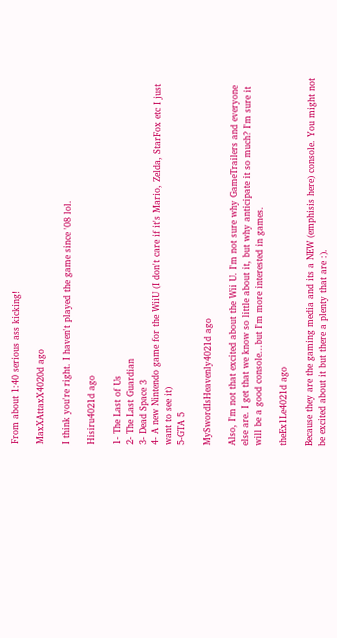From about 1:40 serious ass kicking!

MaxXAttaxX4020d ago

I think you're right. I haven't played the game since '08 lol.

Hisiru4021d ago

1- The Last of Us
2- The Last Guardian
3- Dead Space 3
4- A new Nintendo game for the WiiU (I don't care if it's Mario, Zelda, StarFox etc I just want to see it)
5-GTA 5

MySwordIsHeavenly4021d ago

Also, I'm not that excited about the Wii U. I'm not sure why GameTrailers and everyone else are. I get that we know so little about it, but why anticipate it so much? I'm sure it will be a good console...but I'm more interested in games.

theEx1Le4021d ago

Because they are the gaming media and its a NEW (emphisis here) console. You might not be excited about it but there a plenty that are :).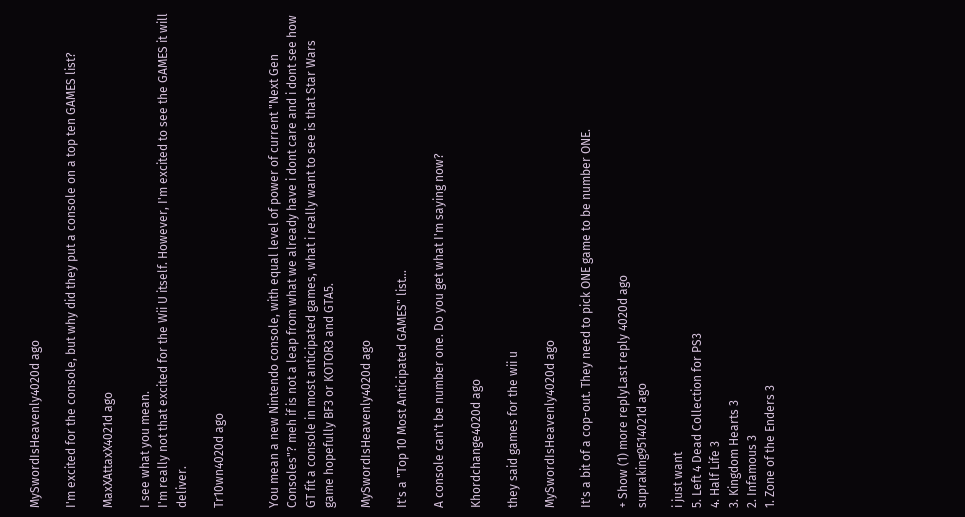MySwordIsHeavenly4020d ago

I'm excited for the console, but why did they put a console on a top ten GAMES list?

MaxXAttaxX4021d ago

I see what you mean.
I'm really not that excited for the Wii U itself. However, I'm excited to see the GAMES it will deliver.

Tr10wn4020d ago


You mean a new Nintendo console, with equal level of power of current "Next Gen Consoles"? meh if is not a leap from what we already have i dont care and i dont see how GT fit a console in most anticipated games, what i really want to see is that Star Wars game hopefully BF3 or KOTOR3 and GTA5.

MySwordIsHeavenly4020d ago

It's a "Top 10 Most Anticipated GAMES" list...

A console can't be number one. Do you get what I'm saying now?

Khordchange4020d ago

they said games for the wii u

MySwordIsHeavenly4020d ago

It's a bit of a cop-out. They need to pick ONE game to be number ONE.

+ Show (1) more replyLast reply 4020d ago
supraking9514021d ago

i just want
5. Left 4 Dead Collection for PS3
4. Half Life 3
3. Kingdom Hearts 3
2. Infamous 3
1. Zone of the Enders 3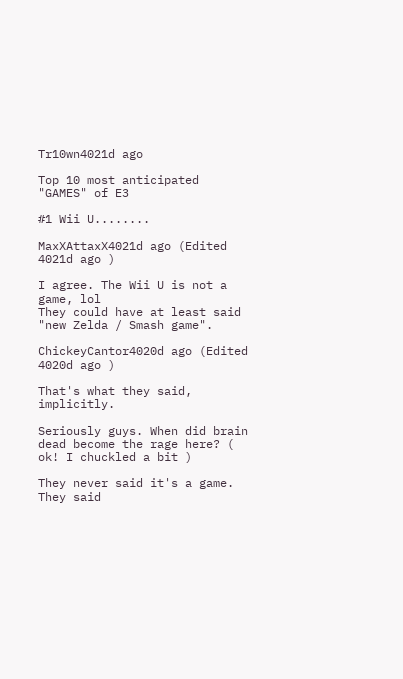Tr10wn4021d ago

Top 10 most anticipated "GAMES" of E3

#1 Wii U........

MaxXAttaxX4021d ago (Edited 4021d ago )

I agree. The Wii U is not a game, lol
They could have at least said "new Zelda / Smash game".

ChickeyCantor4020d ago (Edited 4020d ago )

That's what they said, implicitly.

Seriously guys. When did brain dead become the rage here? ( ok! I chuckled a bit )

They never said it's a game. They said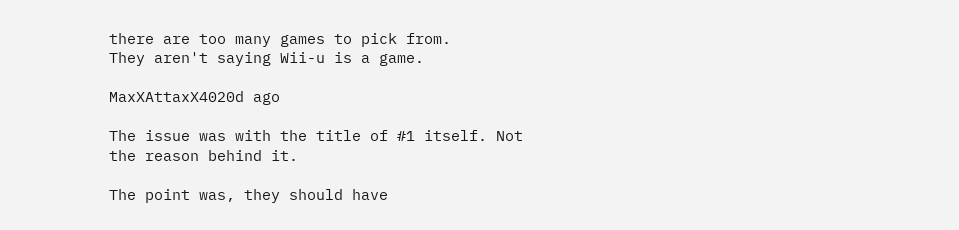there are too many games to pick from.
They aren't saying Wii-u is a game.

MaxXAttaxX4020d ago

The issue was with the title of #1 itself. Not the reason behind it.

The point was, they should have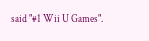said "#1 Wii U Games".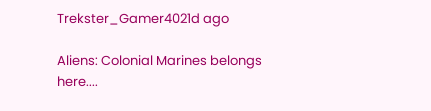Trekster_Gamer4021d ago

Aliens: Colonial Marines belongs here....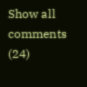Show all comments (24)